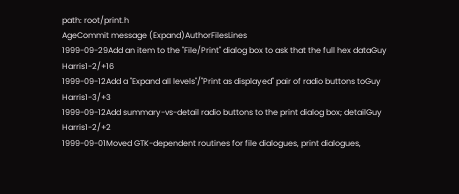path: root/print.h
AgeCommit message (Expand)AuthorFilesLines
1999-09-29Add an item to the "File/Print" dialog box to ask that the full hex dataGuy Harris1-2/+16
1999-09-12Add a "Expand all levels"/"Print as displayed" pair of radio buttons toGuy Harris1-3/+3
1999-09-12Add summary-vs-detail radio buttons to the print dialog box; detailGuy Harris1-2/+2
1999-09-01Moved GTK-dependent routines for file dialogues, print dialogues,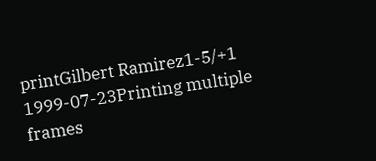printGilbert Ramirez1-5/+1
1999-07-23Printing multiple frames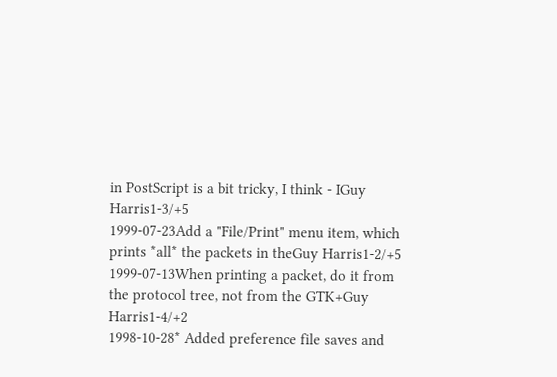in PostScript is a bit tricky, I think - IGuy Harris1-3/+5
1999-07-23Add a "File/Print" menu item, which prints *all* the packets in theGuy Harris1-2/+5
1999-07-13When printing a packet, do it from the protocol tree, not from the GTK+Guy Harris1-4/+2
1998-10-28* Added preference file saves and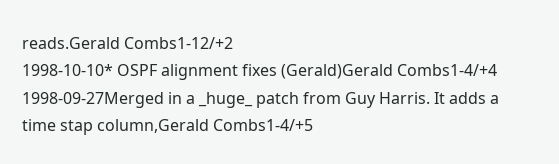reads.Gerald Combs1-12/+2
1998-10-10* OSPF alignment fixes (Gerald)Gerald Combs1-4/+4
1998-09-27Merged in a _huge_ patch from Guy Harris. It adds a time stap column,Gerald Combs1-4/+5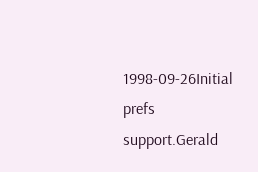1998-09-26Initial prefs support.Gerald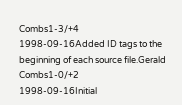Combs1-3/+4
1998-09-16Added ID tags to the beginning of each source file.Gerald Combs1-0/+2
1998-09-16Initial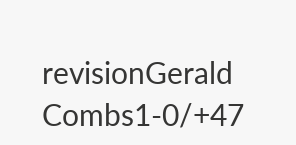revisionGerald Combs1-0/+47